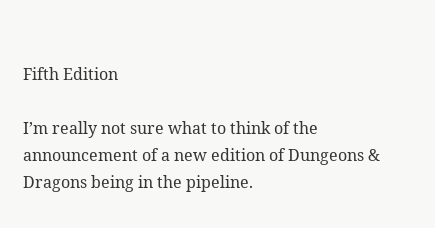Fifth Edition

I’m really not sure what to think of the announcement of a new edition of Dungeons & Dragons being in the pipeline.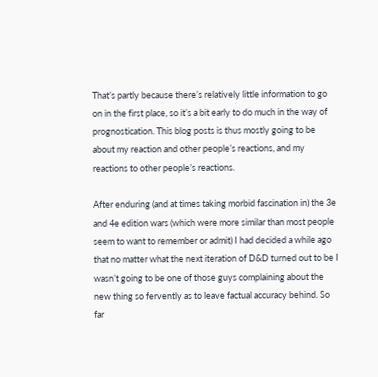That’s partly because there’s relatively little information to go on in the first place, so it’s a bit early to do much in the way of prognostication. This blog posts is thus mostly going to be about my reaction and other people’s reactions, and my reactions to other people’s reactions.

After enduring (and at times taking morbid fascination in) the 3e and 4e edition wars (which were more similar than most people seem to want to remember or admit) I had decided a while ago that no matter what the next iteration of D&D turned out to be I wasn’t going to be one of those guys complaining about the new thing so fervently as to leave factual accuracy behind. So far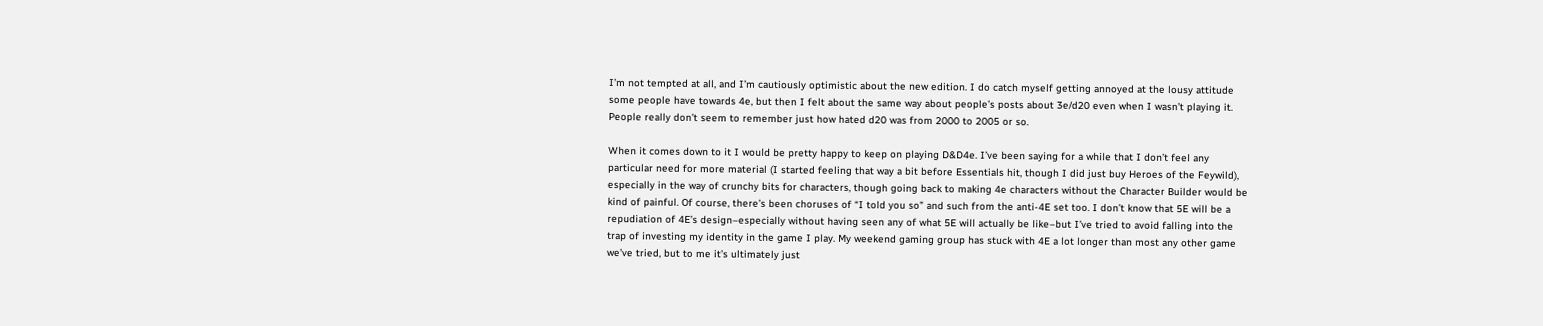I’m not tempted at all, and I’m cautiously optimistic about the new edition. I do catch myself getting annoyed at the lousy attitude some people have towards 4e, but then I felt about the same way about people’s posts about 3e/d20 even when I wasn’t playing it. People really don’t seem to remember just how hated d20 was from 2000 to 2005 or so.

When it comes down to it I would be pretty happy to keep on playing D&D4e. I’ve been saying for a while that I don’t feel any particular need for more material (I started feeling that way a bit before Essentials hit, though I did just buy Heroes of the Feywild), especially in the way of crunchy bits for characters, though going back to making 4e characters without the Character Builder would be kind of painful. Of course, there’s been choruses of “I told you so” and such from the anti-4E set too. I don’t know that 5E will be a repudiation of 4E’s design–especially without having seen any of what 5E will actually be like–but I’ve tried to avoid falling into the trap of investing my identity in the game I play. My weekend gaming group has stuck with 4E a lot longer than most any other game we’ve tried, but to me it’s ultimately just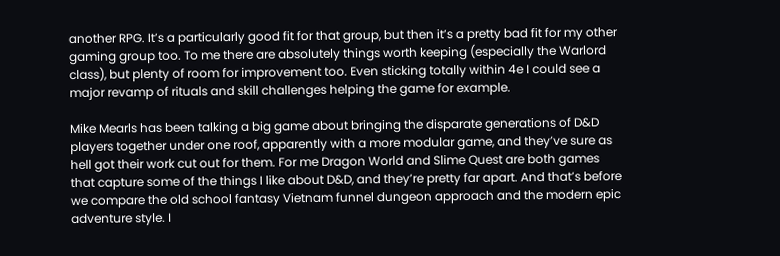another RPG. It’s a particularly good fit for that group, but then it’s a pretty bad fit for my other gaming group too. To me there are absolutely things worth keeping (especially the Warlord class), but plenty of room for improvement too. Even sticking totally within 4e I could see a major revamp of rituals and skill challenges helping the game for example.

Mike Mearls has been talking a big game about bringing the disparate generations of D&D players together under one roof, apparently with a more modular game, and they’ve sure as hell got their work cut out for them. For me Dragon World and Slime Quest are both games that capture some of the things I like about D&D, and they’re pretty far apart. And that’s before we compare the old school fantasy Vietnam funnel dungeon approach and the modern epic adventure style. I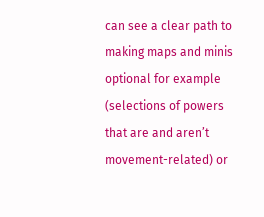can see a clear path to making maps and minis optional for example (selections of powers that are and aren’t movement-related) or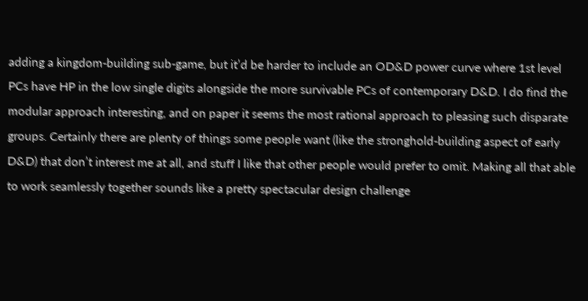adding a kingdom-building sub-game, but it’d be harder to include an OD&D power curve where 1st level PCs have HP in the low single digits alongside the more survivable PCs of contemporary D&D. I do find the modular approach interesting, and on paper it seems the most rational approach to pleasing such disparate groups. Certainly there are plenty of things some people want (like the stronghold-building aspect of early D&D) that don’t interest me at all, and stuff I like that other people would prefer to omit. Making all that able to work seamlessly together sounds like a pretty spectacular design challenge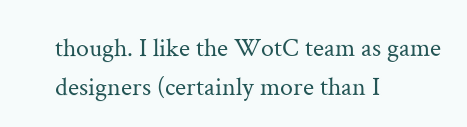though. I like the WotC team as game designers (certainly more than I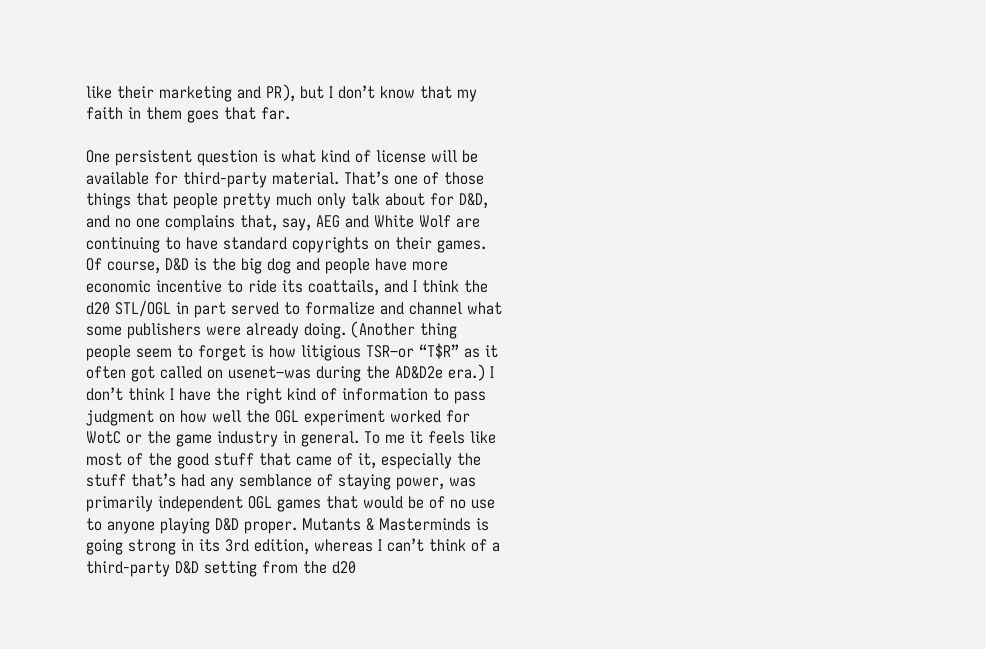like their marketing and PR), but I don’t know that my faith in them goes that far.

One persistent question is what kind of license will be available for third-party material. That’s one of those things that people pretty much only talk about for D&D, and no one complains that, say, AEG and White Wolf are continuing to have standard copyrights on their games. Of course, D&D is the big dog and people have more economic incentive to ride its coattails, and I think the d20 STL/OGL in part served to formalize and channel what some publishers were already doing. (Another thing people seem to forget is how litigious TSR–or “T$R” as it often got called on usenet–was during the AD&D2e era.) I don’t think I have the right kind of information to pass judgment on how well the OGL experiment worked for WotC or the game industry in general. To me it feels like most of the good stuff that came of it, especially the stuff that’s had any semblance of staying power, was primarily independent OGL games that would be of no use to anyone playing D&D proper. Mutants & Masterminds is going strong in its 3rd edition, whereas I can’t think of a third-party D&D setting from the d20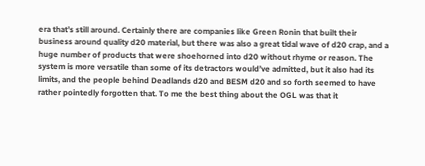era that’s still around. Certainly there are companies like Green Ronin that built their business around quality d20 material, but there was also a great tidal wave of d20 crap, and a huge number of products that were shoehorned into d20 without rhyme or reason. The system is more versatile than some of its detractors would’ve admitted, but it also had its limits, and the people behind Deadlands d20 and BESM d20 and so forth seemed to have rather pointedly forgotten that. To me the best thing about the OGL was that it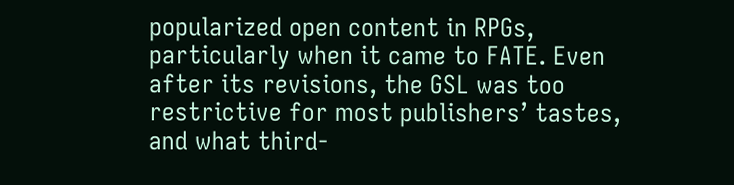popularized open content in RPGs, particularly when it came to FATE. Even after its revisions, the GSL was too restrictive for most publishers’ tastes, and what third-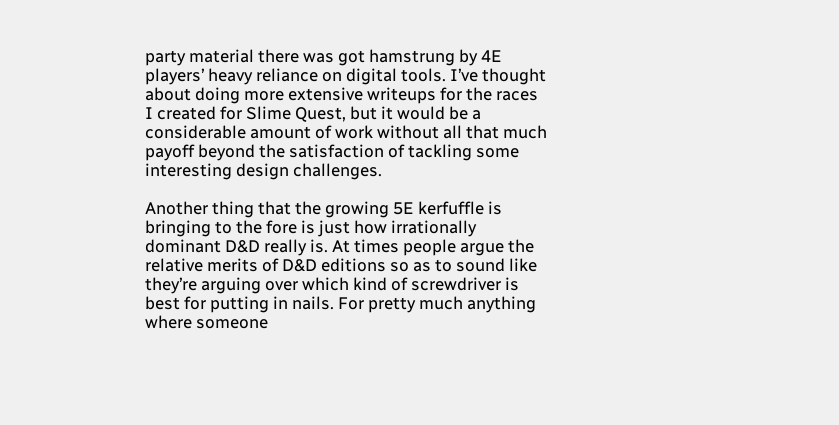party material there was got hamstrung by 4E players’ heavy reliance on digital tools. I’ve thought about doing more extensive writeups for the races I created for Slime Quest, but it would be a considerable amount of work without all that much payoff beyond the satisfaction of tackling some interesting design challenges.

Another thing that the growing 5E kerfuffle is bringing to the fore is just how irrationally dominant D&D really is. At times people argue the relative merits of D&D editions so as to sound like they’re arguing over which kind of screwdriver is best for putting in nails. For pretty much anything where someone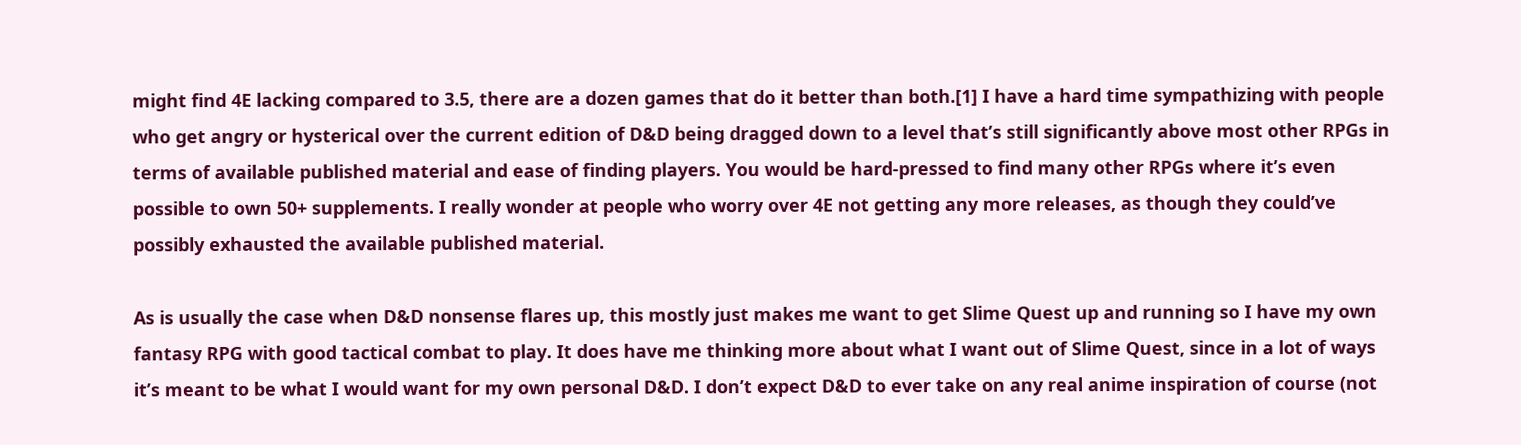might find 4E lacking compared to 3.5, there are a dozen games that do it better than both.[1] I have a hard time sympathizing with people who get angry or hysterical over the current edition of D&D being dragged down to a level that’s still significantly above most other RPGs in terms of available published material and ease of finding players. You would be hard-pressed to find many other RPGs where it’s even possible to own 50+ supplements. I really wonder at people who worry over 4E not getting any more releases, as though they could’ve possibly exhausted the available published material.

As is usually the case when D&D nonsense flares up, this mostly just makes me want to get Slime Quest up and running so I have my own fantasy RPG with good tactical combat to play. It does have me thinking more about what I want out of Slime Quest, since in a lot of ways it’s meant to be what I would want for my own personal D&D. I don’t expect D&D to ever take on any real anime inspiration of course (not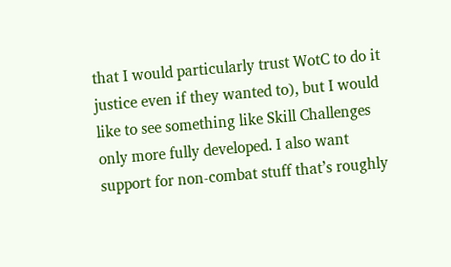that I would particularly trust WotC to do it justice even if they wanted to), but I would like to see something like Skill Challenges only more fully developed. I also want support for non-combat stuff that’s roughly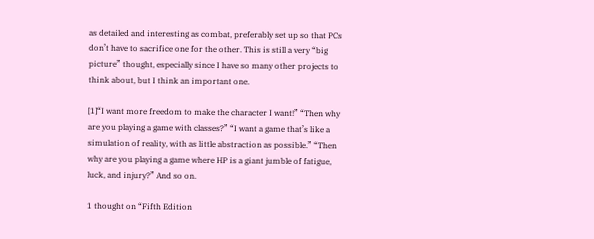as detailed and interesting as combat, preferably set up so that PCs don’t have to sacrifice one for the other. This is still a very “big picture” thought, especially since I have so many other projects to think about, but I think an important one.

[1]“I want more freedom to make the character I want!” “Then why are you playing a game with classes?” “I want a game that’s like a simulation of reality, with as little abstraction as possible.” “Then why are you playing a game where HP is a giant jumble of fatigue, luck, and injury?” And so on.

1 thought on “Fifth Edition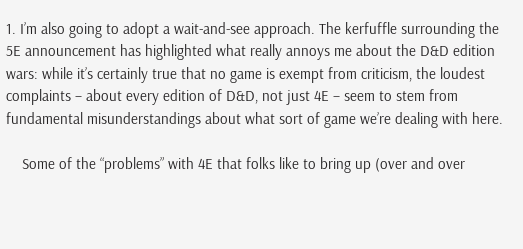1. I’m also going to adopt a wait-and-see approach. The kerfuffle surrounding the 5E announcement has highlighted what really annoys me about the D&D edition wars: while it’s certainly true that no game is exempt from criticism, the loudest complaints – about every edition of D&D, not just 4E – seem to stem from fundamental misunderstandings about what sort of game we’re dealing with here.

    Some of the “problems” with 4E that folks like to bring up (over and over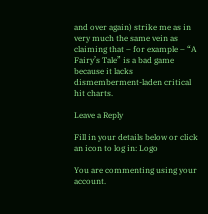and over again) strike me as in very much the same vein as claiming that – for example – “A Fairy’s Tale” is a bad game because it lacks dismemberment-laden critical hit charts.

Leave a Reply

Fill in your details below or click an icon to log in: Logo

You are commenting using your account.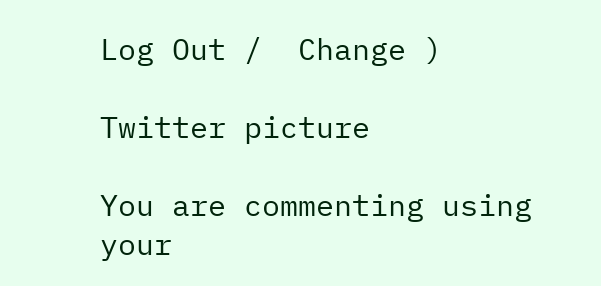Log Out /  Change )

Twitter picture

You are commenting using your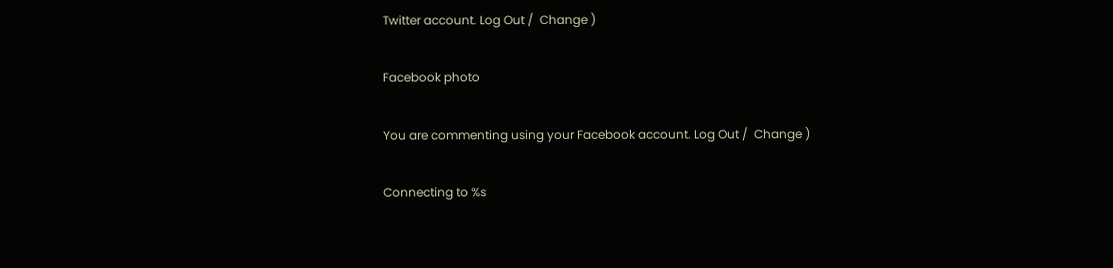Twitter account. Log Out /  Change )

Facebook photo

You are commenting using your Facebook account. Log Out /  Change )

Connecting to %s